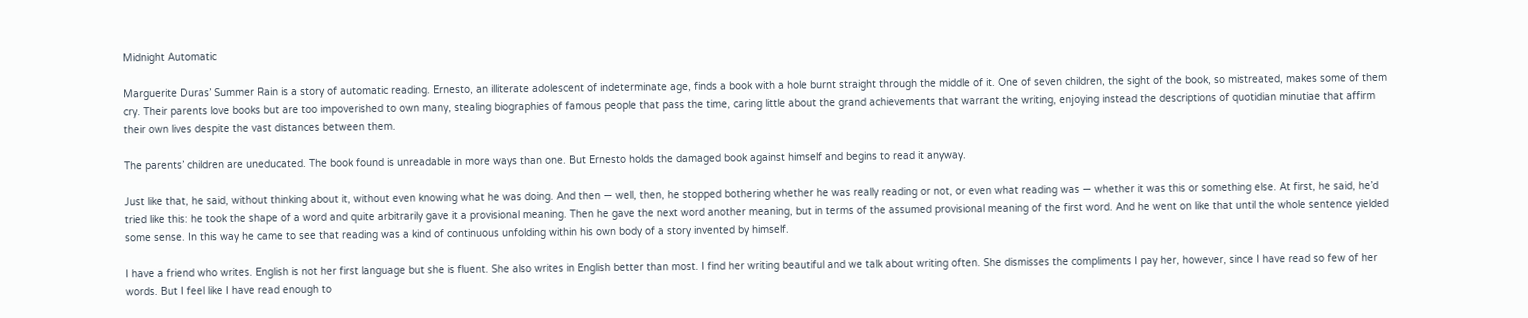Midnight Automatic

Marguerite Duras’ Summer Rain is a story of automatic reading. Ernesto, an illiterate adolescent of indeterminate age, finds a book with a hole burnt straight through the middle of it. One of seven children, the sight of the book, so mistreated, makes some of them cry. Their parents love books but are too impoverished to own many, stealing biographies of famous people that pass the time, caring little about the grand achievements that warrant the writing, enjoying instead the descriptions of quotidian minutiae that affirm their own lives despite the vast distances between them.

The parents’ children are uneducated. The book found is unreadable in more ways than one. But Ernesto holds the damaged book against himself and begins to read it anyway.

Just like that, he said, without thinking about it, without even knowing what he was doing. And then — well, then, he stopped bothering whether he was really reading or not, or even what reading was — whether it was this or something else. At first, he said, he’d tried like this: he took the shape of a word and quite arbitrarily gave it a provisional meaning. Then he gave the next word another meaning, but in terms of the assumed provisional meaning of the first word. And he went on like that until the whole sentence yielded some sense. In this way he came to see that reading was a kind of continuous unfolding within his own body of a story invented by himself.

I have a friend who writes. English is not her first language but she is fluent. She also writes in English better than most. I find her writing beautiful and we talk about writing often. She dismisses the compliments I pay her, however, since I have read so few of her words. But I feel like I have read enough to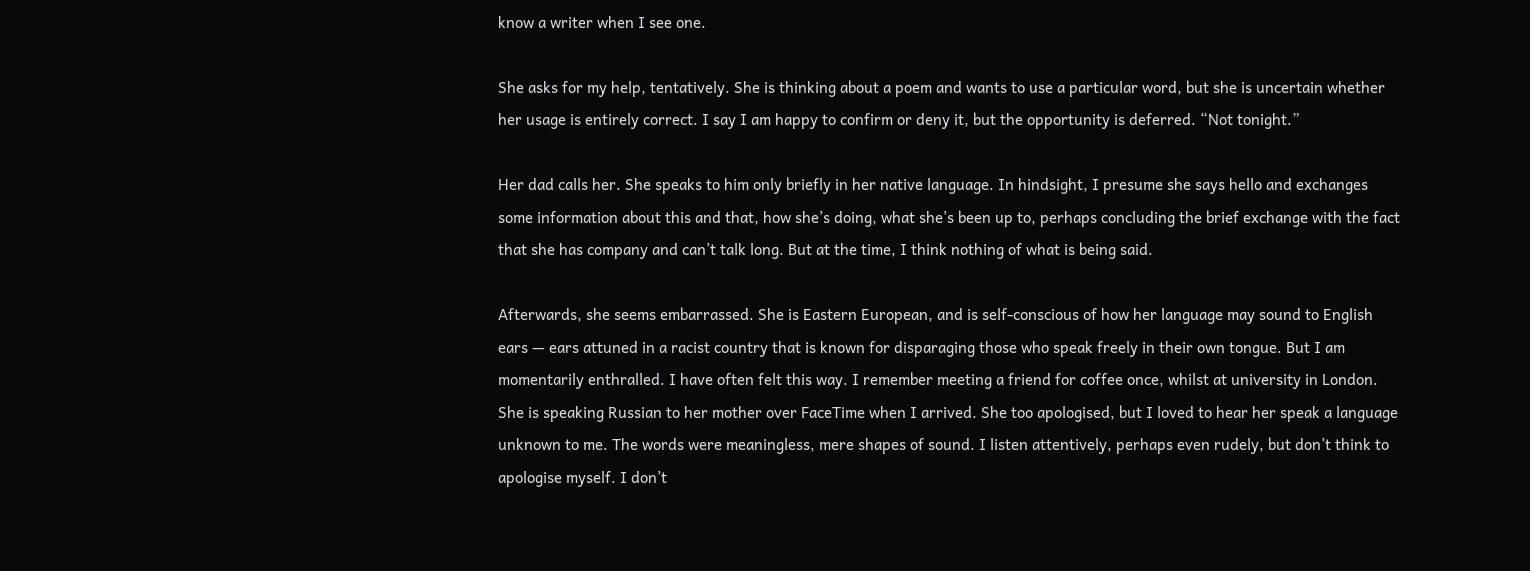know a writer when I see one.

She asks for my help, tentatively. She is thinking about a poem and wants to use a particular word, but she is uncertain whether her usage is entirely correct. I say I am happy to confirm or deny it, but the opportunity is deferred. “Not tonight.”

Her dad calls her. She speaks to him only briefly in her native language. In hindsight, I presume she says hello and exchanges some information about this and that, how she’s doing, what she’s been up to, perhaps concluding the brief exchange with the fact that she has company and can’t talk long. But at the time, I think nothing of what is being said.

Afterwards, she seems embarrassed. She is Eastern European, and is self-conscious of how her language may sound to English ears — ears attuned in a racist country that is known for disparaging those who speak freely in their own tongue. But I am momentarily enthralled. I have often felt this way. I remember meeting a friend for coffee once, whilst at university in London. She is speaking Russian to her mother over FaceTime when I arrived. She too apologised, but I loved to hear her speak a language unknown to me. The words were meaningless, mere shapes of sound. I listen attentively, perhaps even rudely, but don’t think to apologise myself. I don’t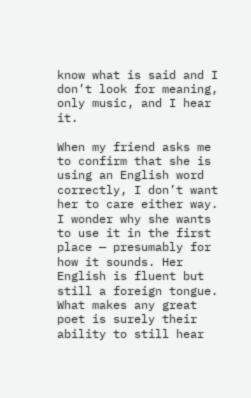know what is said and I don’t look for meaning, only music, and I hear it.

When my friend asks me to confirm that she is using an English word correctly, I don’t want her to care either way. I wonder why she wants to use it in the first place — presumably for how it sounds. Her English is fluent but still a foreign tongue. What makes any great poet is surely their ability to still hear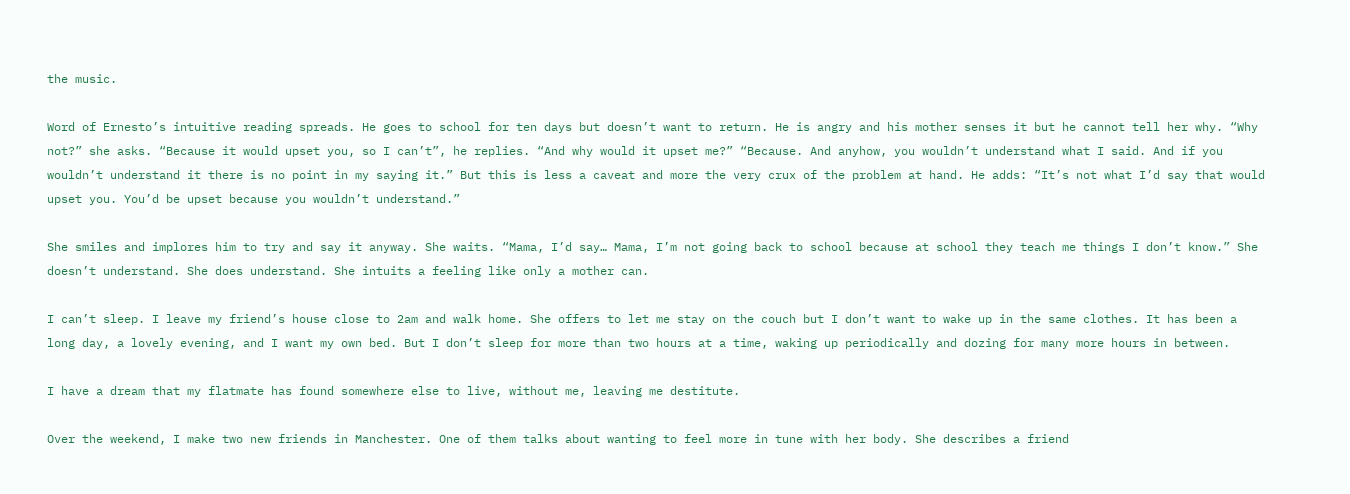the music.

Word of Ernesto’s intuitive reading spreads. He goes to school for ten days but doesn’t want to return. He is angry and his mother senses it but he cannot tell her why. “Why not?” she asks. “Because it would upset you, so I can’t”, he replies. “And why would it upset me?” “Because. And anyhow, you wouldn’t understand what I said. And if you wouldn’t understand it there is no point in my saying it.” But this is less a caveat and more the very crux of the problem at hand. He adds: “It’s not what I’d say that would upset you. You’d be upset because you wouldn’t understand.”

She smiles and implores him to try and say it anyway. She waits. “Mama, I’d say… Mama, I’m not going back to school because at school they teach me things I don’t know.” She doesn’t understand. She does understand. She intuits a feeling like only a mother can.

I can’t sleep. I leave my friend’s house close to 2am and walk home. She offers to let me stay on the couch but I don’t want to wake up in the same clothes. It has been a long day, a lovely evening, and I want my own bed. But I don’t sleep for more than two hours at a time, waking up periodically and dozing for many more hours in between.

I have a dream that my flatmate has found somewhere else to live, without me, leaving me destitute.

Over the weekend, I make two new friends in Manchester. One of them talks about wanting to feel more in tune with her body. She describes a friend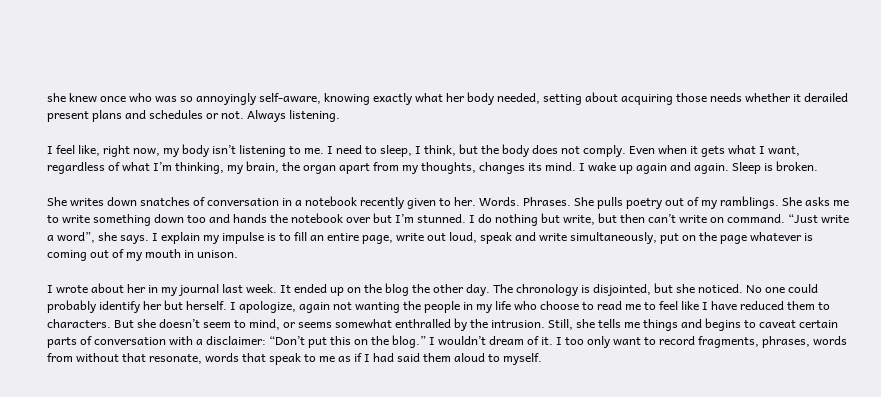she knew once who was so annoyingly self-aware, knowing exactly what her body needed, setting about acquiring those needs whether it derailed present plans and schedules or not. Always listening.

I feel like, right now, my body isn’t listening to me. I need to sleep, I think, but the body does not comply. Even when it gets what I want, regardless of what I’m thinking, my brain, the organ apart from my thoughts, changes its mind. I wake up again and again. Sleep is broken.

She writes down snatches of conversation in a notebook recently given to her. Words. Phrases. She pulls poetry out of my ramblings. She asks me to write something down too and hands the notebook over but I’m stunned. I do nothing but write, but then can’t write on command. “Just write a word”, she says. I explain my impulse is to fill an entire page, write out loud, speak and write simultaneously, put on the page whatever is coming out of my mouth in unison.

I wrote about her in my journal last week. It ended up on the blog the other day. The chronology is disjointed, but she noticed. No one could probably identify her but herself. I apologize, again not wanting the people in my life who choose to read me to feel like I have reduced them to characters. But she doesn’t seem to mind, or seems somewhat enthralled by the intrusion. Still, she tells me things and begins to caveat certain parts of conversation with a disclaimer: “Don’t put this on the blog.” I wouldn’t dream of it. I too only want to record fragments, phrases, words from without that resonate, words that speak to me as if I had said them aloud to myself.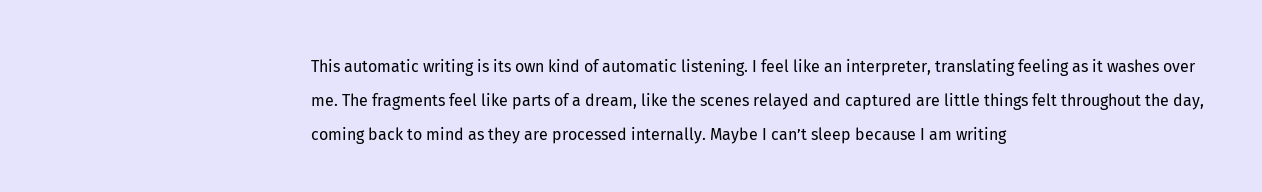This automatic writing is its own kind of automatic listening. I feel like an interpreter, translating feeling as it washes over me. The fragments feel like parts of a dream, like the scenes relayed and captured are little things felt throughout the day, coming back to mind as they are processed internally. Maybe I can’t sleep because I am writing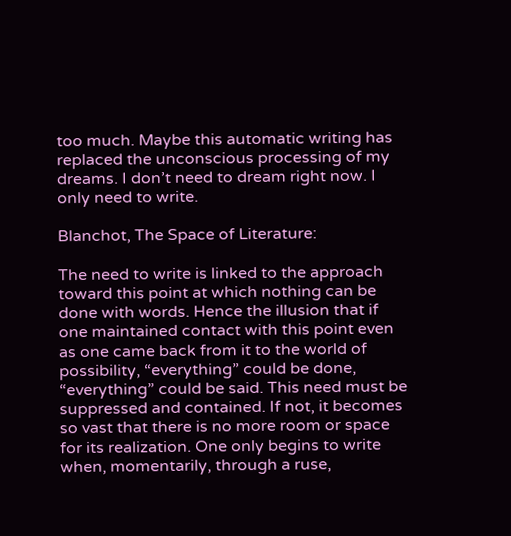too much. Maybe this automatic writing has replaced the unconscious processing of my dreams. I don’t need to dream right now. I only need to write.

Blanchot, The Space of Literature:

The need to write is linked to the approach toward this point at which nothing can be done with words. Hence the illusion that if one maintained contact with this point even as one came back from it to the world of possibility, “everything” could be done, “everything” could be said. This need must be suppressed and contained. If not, it becomes so vast that there is no more room or space for its realization. One only begins to write when, momentarily, through a ruse,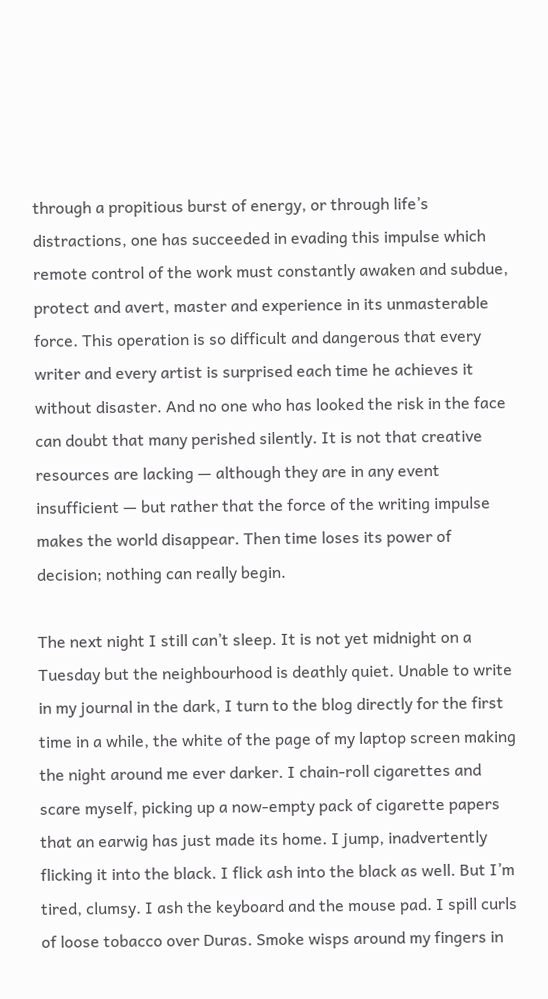through a propitious burst of energy, or through life’s distractions, one has succeeded in evading this impulse which remote control of the work must constantly awaken and subdue, protect and avert, master and experience in its unmasterable force. This operation is so difficult and dangerous that every writer and every artist is surprised each time he achieves it without disaster. And no one who has looked the risk in the face can doubt that many perished silently. It is not that creative resources are lacking — although they are in any event insufficient — but rather that the force of the writing impulse makes the world disappear. Then time loses its power of decision; nothing can really begin.

The next night I still can’t sleep. It is not yet midnight on a Tuesday but the neighbourhood is deathly quiet. Unable to write in my journal in the dark, I turn to the blog directly for the first time in a while, the white of the page of my laptop screen making the night around me ever darker. I chain-roll cigarettes and scare myself, picking up a now-empty pack of cigarette papers that an earwig has just made its home. I jump, inadvertently flicking it into the black. I flick ash into the black as well. But I’m tired, clumsy. I ash the keyboard and the mouse pad. I spill curls of loose tobacco over Duras. Smoke wisps around my fingers in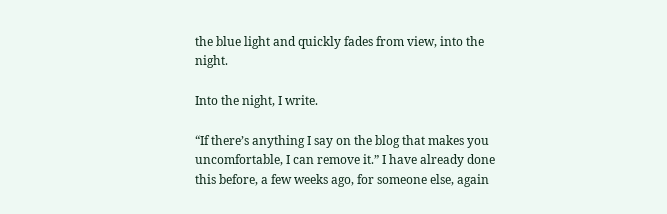the blue light and quickly fades from view, into the night.

Into the night, I write.

“If there’s anything I say on the blog that makes you uncomfortable, I can remove it.” I have already done this before, a few weeks ago, for someone else, again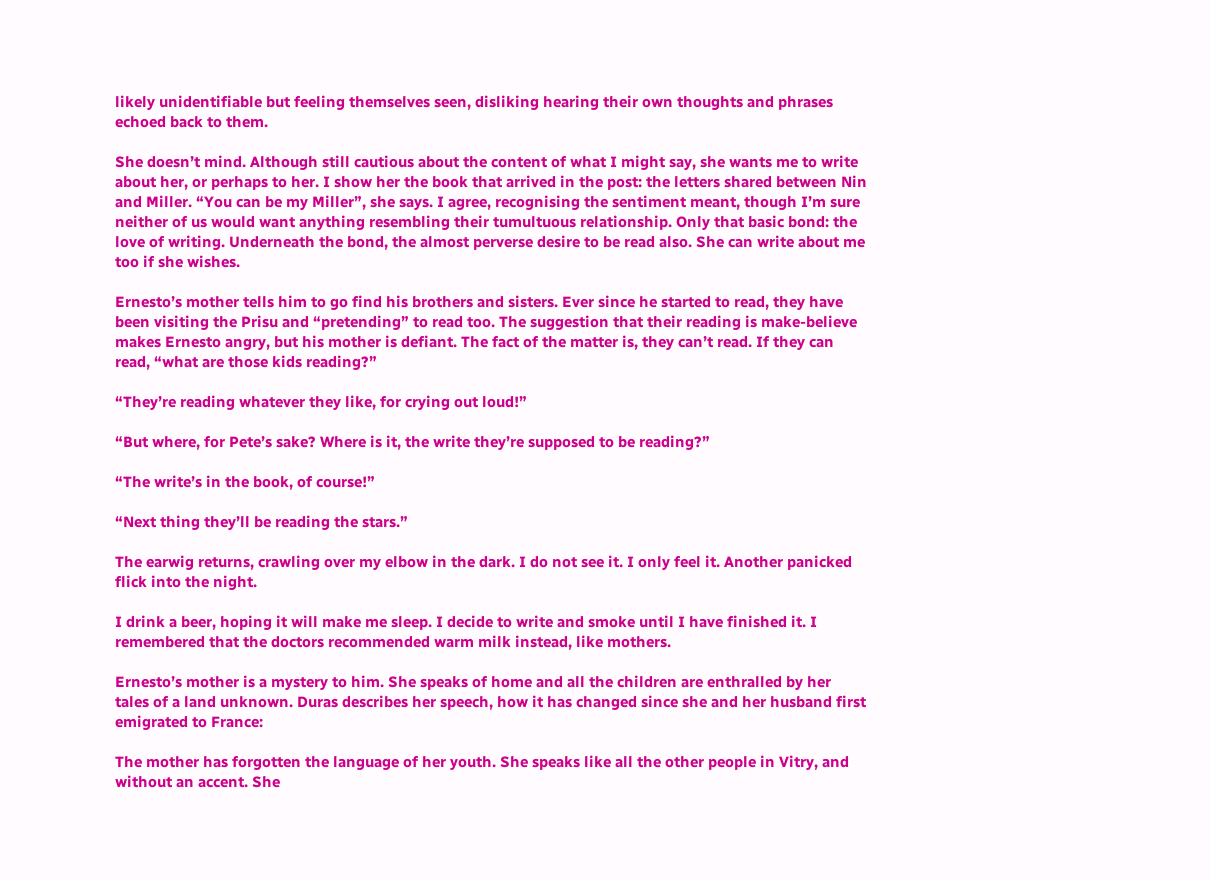likely unidentifiable but feeling themselves seen, disliking hearing their own thoughts and phrases echoed back to them.

She doesn’t mind. Although still cautious about the content of what I might say, she wants me to write about her, or perhaps to her. I show her the book that arrived in the post: the letters shared between Nin and Miller. “You can be my Miller”, she says. I agree, recognising the sentiment meant, though I’m sure neither of us would want anything resembling their tumultuous relationship. Only that basic bond: the love of writing. Underneath the bond, the almost perverse desire to be read also. She can write about me too if she wishes.

Ernesto’s mother tells him to go find his brothers and sisters. Ever since he started to read, they have been visiting the Prisu and “pretending” to read too. The suggestion that their reading is make-believe makes Ernesto angry, but his mother is defiant. The fact of the matter is, they can’t read. If they can read, “what are those kids reading?”

“They’re reading whatever they like, for crying out loud!”

“But where, for Pete’s sake? Where is it, the write they’re supposed to be reading?”

“The write’s in the book, of course!”

“Next thing they’ll be reading the stars.”

The earwig returns, crawling over my elbow in the dark. I do not see it. I only feel it. Another panicked flick into the night.

I drink a beer, hoping it will make me sleep. I decide to write and smoke until I have finished it. I remembered that the doctors recommended warm milk instead, like mothers.

Ernesto’s mother is a mystery to him. She speaks of home and all the children are enthralled by her tales of a land unknown. Duras describes her speech, how it has changed since she and her husband first emigrated to France:

The mother has forgotten the language of her youth. She speaks like all the other people in Vitry, and without an accent. She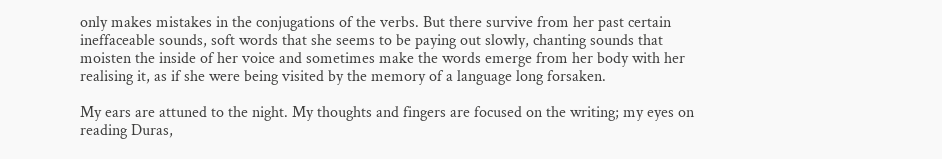only makes mistakes in the conjugations of the verbs. But there survive from her past certain ineffaceable sounds, soft words that she seems to be paying out slowly, chanting sounds that moisten the inside of her voice and sometimes make the words emerge from her body with her realising it, as if she were being visited by the memory of a language long forsaken.

My ears are attuned to the night. My thoughts and fingers are focused on the writing; my eyes on reading Duras,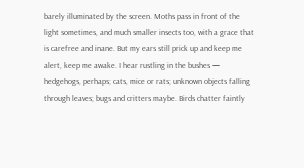barely illuminated by the screen. Moths pass in front of the light sometimes, and much smaller insects too, with a grace that is carefree and inane. But my ears still prick up and keep me alert, keep me awake. I hear rustling in the bushes — hedgehogs, perhaps; cats, mice or rats; unknown objects falling through leaves; bugs and critters maybe. Birds chatter faintly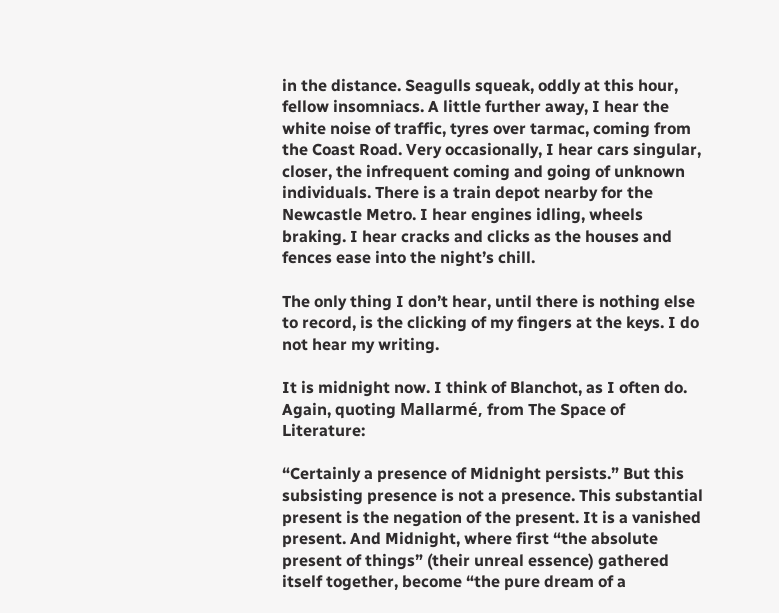in the distance. Seagulls squeak, oddly at this hour, fellow insomniacs. A little further away, I hear the white noise of traffic, tyres over tarmac, coming from the Coast Road. Very occasionally, I hear cars singular, closer, the infrequent coming and going of unknown individuals. There is a train depot nearby for the Newcastle Metro. I hear engines idling, wheels braking. I hear cracks and clicks as the houses and fences ease into the night’s chill.

The only thing I don’t hear, until there is nothing else to record, is the clicking of my fingers at the keys. I do not hear my writing.

It is midnight now. I think of Blanchot, as I often do. Again, quoting Mallarmé, from The Space of Literature:

“Certainly a presence of Midnight persists.” But this subsisting presence is not a presence. This substantial present is the negation of the present. It is a vanished present. And Midnight, where first “the absolute present of things” (their unreal essence) gathered itself together, become “the pure dream of a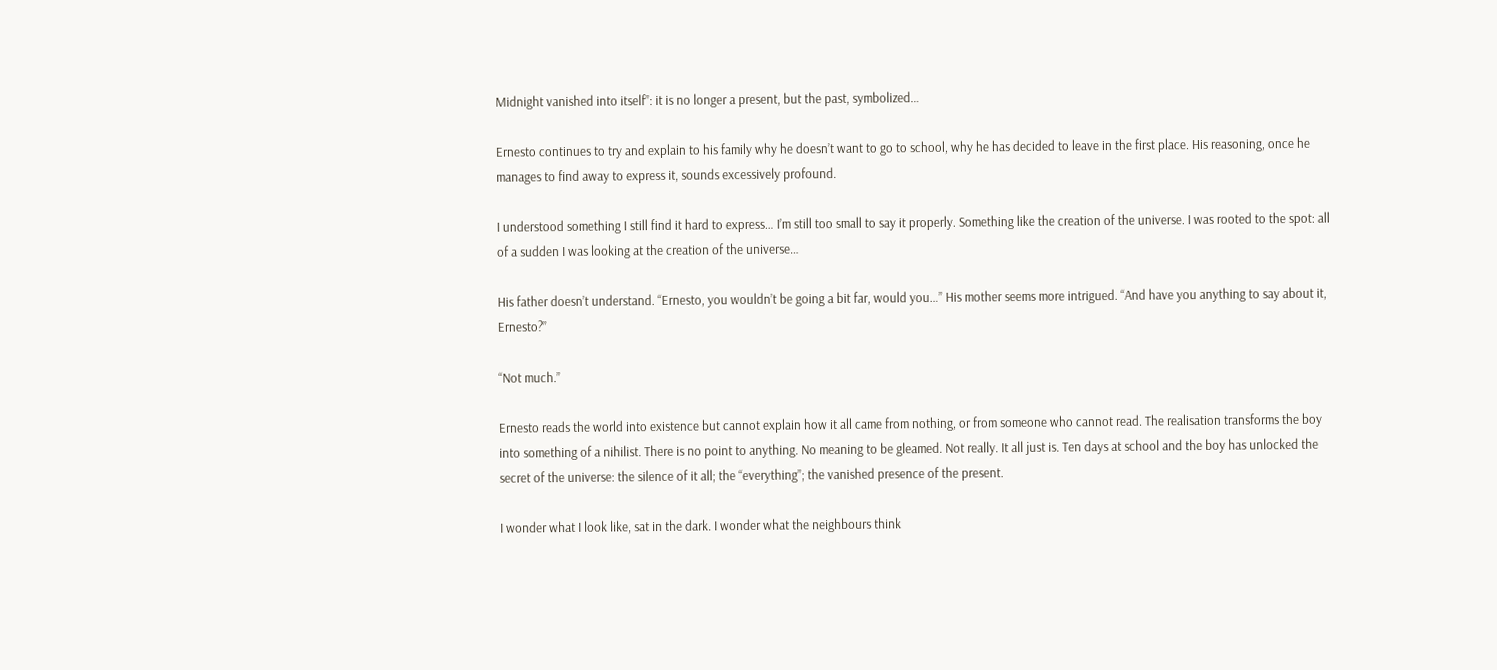Midnight vanished into itself”: it is no longer a present, but the past, symbolized…

Ernesto continues to try and explain to his family why he doesn’t want to go to school, why he has decided to leave in the first place. His reasoning, once he manages to find away to express it, sounds excessively profound.

I understood something I still find it hard to express… I’m still too small to say it properly. Something like the creation of the universe. I was rooted to the spot: all of a sudden I was looking at the creation of the universe…

His father doesn’t understand. “Ernesto, you wouldn’t be going a bit far, would you…” His mother seems more intrigued. “And have you anything to say about it, Ernesto?”

“Not much.”

Ernesto reads the world into existence but cannot explain how it all came from nothing, or from someone who cannot read. The realisation transforms the boy into something of a nihilist. There is no point to anything. No meaning to be gleamed. Not really. It all just is. Ten days at school and the boy has unlocked the secret of the universe: the silence of it all; the “everything”; the vanished presence of the present.

I wonder what I look like, sat in the dark. I wonder what the neighbours think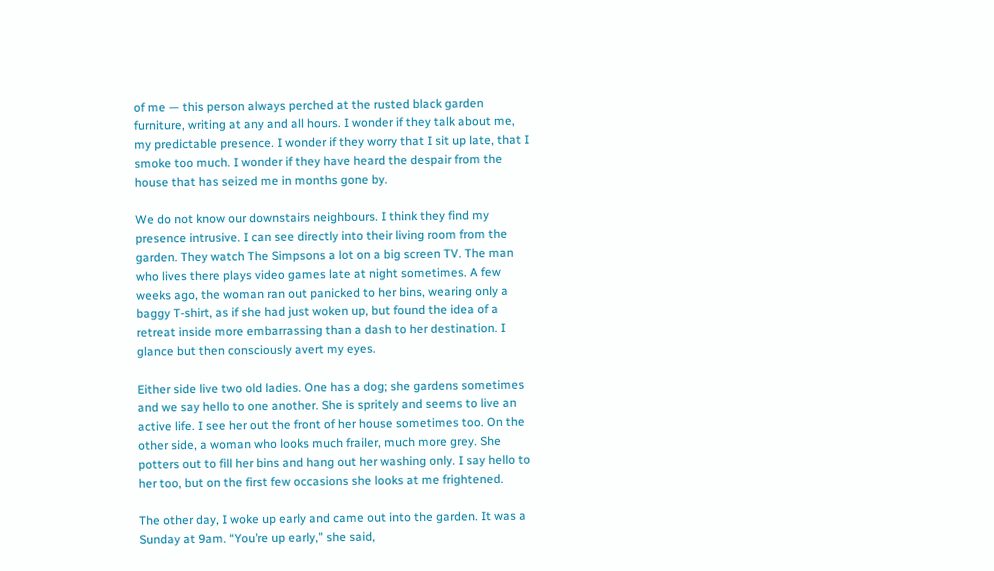of me — this person always perched at the rusted black garden furniture, writing at any and all hours. I wonder if they talk about me, my predictable presence. I wonder if they worry that I sit up late, that I smoke too much. I wonder if they have heard the despair from the house that has seized me in months gone by.

We do not know our downstairs neighbours. I think they find my presence intrusive. I can see directly into their living room from the garden. They watch The Simpsons a lot on a big screen TV. The man who lives there plays video games late at night sometimes. A few weeks ago, the woman ran out panicked to her bins, wearing only a baggy T-shirt, as if she had just woken up, but found the idea of a retreat inside more embarrassing than a dash to her destination. I glance but then consciously avert my eyes.

Either side live two old ladies. One has a dog; she gardens sometimes and we say hello to one another. She is spritely and seems to live an active life. I see her out the front of her house sometimes too. On the other side, a woman who looks much frailer, much more grey. She potters out to fill her bins and hang out her washing only. I say hello to her too, but on the first few occasions she looks at me frightened.

The other day, I woke up early and came out into the garden. It was a Sunday at 9am. “You’re up early,” she said,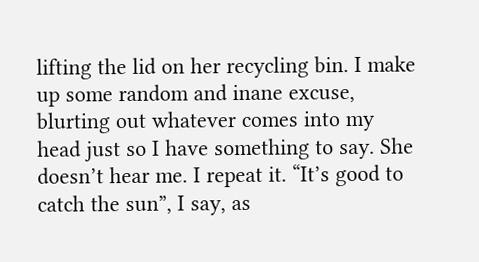lifting the lid on her recycling bin. I make up some random and inane excuse, blurting out whatever comes into my head just so I have something to say. She doesn’t hear me. I repeat it. “It’s good to catch the sun”, I say, as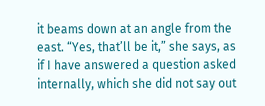it beams down at an angle from the east. “Yes, that’ll be it,” she says, as if I have answered a question asked internally, which she did not say out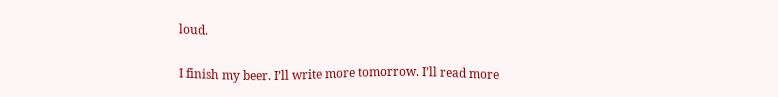loud.

I finish my beer. I’ll write more tomorrow. I’ll read more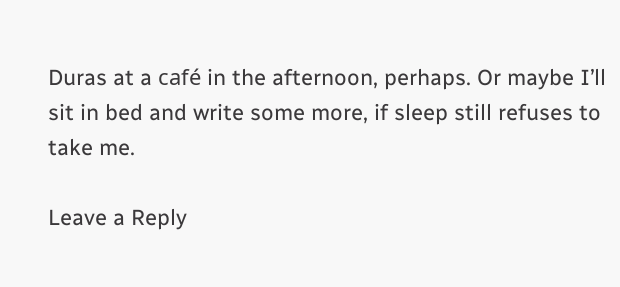Duras at a café in the afternoon, perhaps. Or maybe I’ll sit in bed and write some more, if sleep still refuses to take me.

Leave a Reply